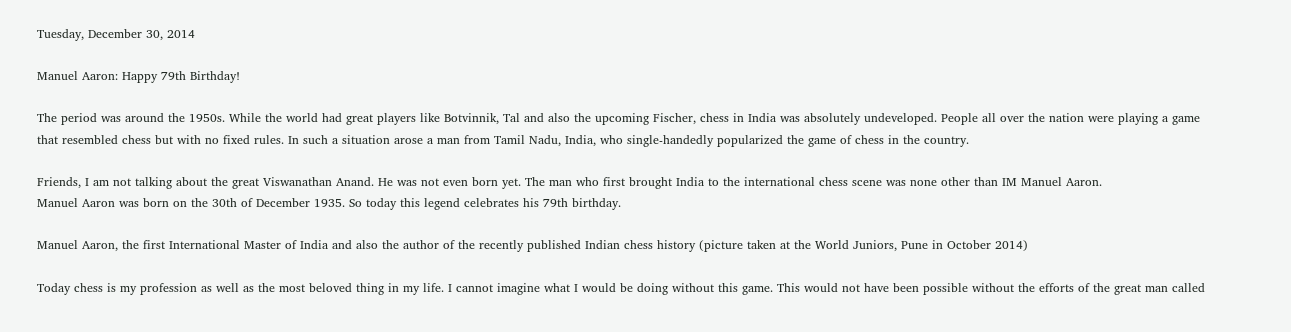Tuesday, December 30, 2014

Manuel Aaron: Happy 79th Birthday!

The period was around the 1950s. While the world had great players like Botvinnik, Tal and also the upcoming Fischer, chess in India was absolutely undeveloped. People all over the nation were playing a game that resembled chess but with no fixed rules. In such a situation arose a man from Tamil Nadu, India, who single-handedly popularized the game of chess in the country.

Friends, I am not talking about the great Viswanathan Anand. He was not even born yet. The man who first brought India to the international chess scene was none other than IM Manuel Aaron.
Manuel Aaron was born on the 30th of December 1935. So today this legend celebrates his 79th birthday.

Manuel Aaron, the first International Master of India and also the author of the recently published Indian chess history (picture taken at the World Juniors, Pune in October 2014)

Today chess is my profession as well as the most beloved thing in my life. I cannot imagine what I would be doing without this game. This would not have been possible without the efforts of the great man called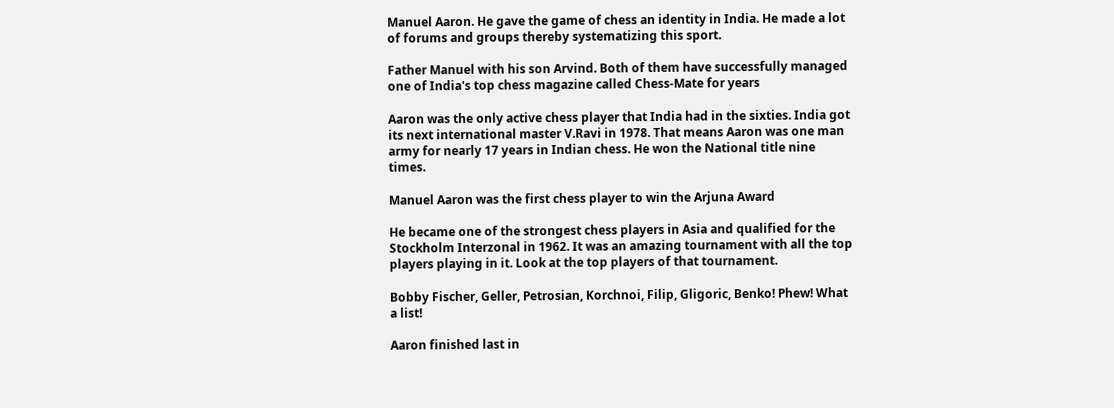Manuel Aaron. He gave the game of chess an identity in India. He made a lot of forums and groups thereby systematizing this sport.

Father Manuel with his son Arvind. Both of them have successfully managed one of India's top chess magazine called Chess-Mate for years

Aaron was the only active chess player that India had in the sixties. India got its next international master V.Ravi in 1978. That means Aaron was one man army for nearly 17 years in Indian chess. He won the National title nine times.

Manuel Aaron was the first chess player to win the Arjuna Award

He became one of the strongest chess players in Asia and qualified for the Stockholm Interzonal in 1962. It was an amazing tournament with all the top players playing in it. Look at the top players of that tournament.

Bobby Fischer, Geller, Petrosian, Korchnoi, Filip, Gligoric, Benko! Phew! What a list!

Aaron finished last in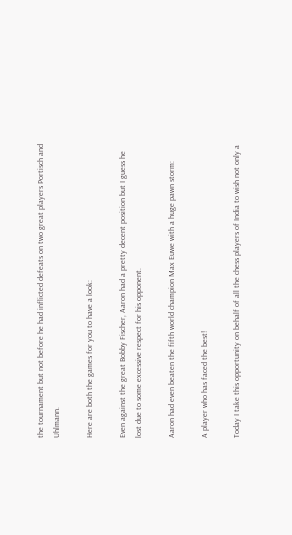the tournament but not before he had inflicted defeats on two great players Portisch and Uhlmann.

Here are both the games for you to have a look:

Even against the great Bobby Fischer, Aaron had a pretty decent position but I guess he lost due to some excessive respect for his opponent.

Aaron had even beaten the fifth world champion Max Euwe with a huge pawn storm:

A player who has faced the best!

Today I take this opportunity on behalf of all the chess players of India to wish not only a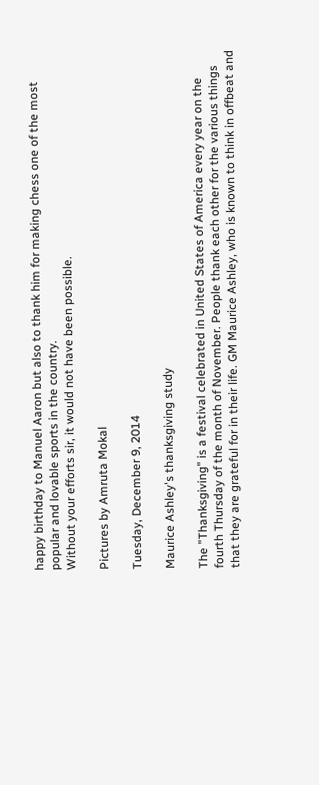happy birthday to Manuel Aaron but also to thank him for making chess one of the most popular and lovable sports in the country.
Without your efforts sir, it would not have been possible.

Pictures by Amruta Mokal

Tuesday, December 9, 2014

Maurice Ashley's thanksgiving study

The "Thanksgiving" is a festival celebrated in United States of America every year on the fourth Thursday of the month of November. People thank each other for the various things that they are grateful for in their life. GM Maurice Ashley, who is known to think in offbeat and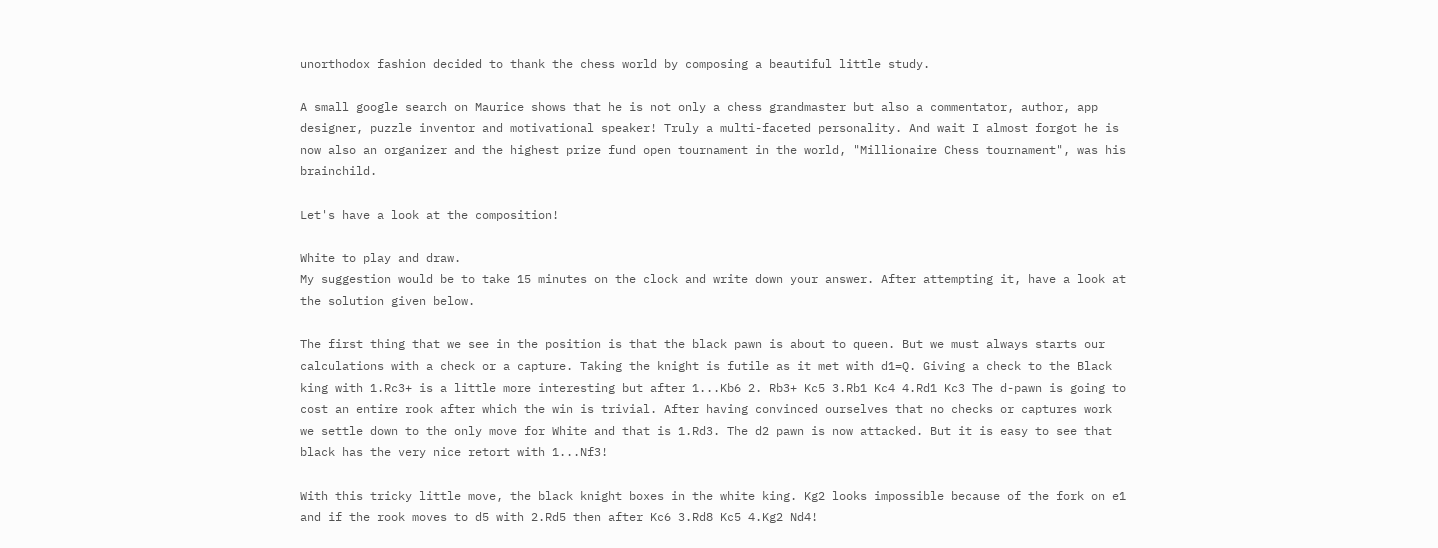unorthodox fashion decided to thank the chess world by composing a beautiful little study.

A small google search on Maurice shows that he is not only a chess grandmaster but also a commentator, author, app designer, puzzle inventor and motivational speaker! Truly a multi-faceted personality. And wait I almost forgot he is now also an organizer and the highest prize fund open tournament in the world, "Millionaire Chess tournament", was his brainchild.

Let's have a look at the composition!

White to play and draw.
My suggestion would be to take 15 minutes on the clock and write down your answer. After attempting it, have a look at the solution given below.

The first thing that we see in the position is that the black pawn is about to queen. But we must always starts our calculations with a check or a capture. Taking the knight is futile as it met with d1=Q. Giving a check to the Black king with 1.Rc3+ is a little more interesting but after 1...Kb6 2. Rb3+ Kc5 3.Rb1 Kc4 4.Rd1 Kc3 The d-pawn is going to cost an entire rook after which the win is trivial. After having convinced ourselves that no checks or captures work we settle down to the only move for White and that is 1.Rd3. The d2 pawn is now attacked. But it is easy to see that black has the very nice retort with 1...Nf3!

With this tricky little move, the black knight boxes in the white king. Kg2 looks impossible because of the fork on e1 and if the rook moves to d5 with 2.Rd5 then after Kc6 3.Rd8 Kc5 4.Kg2 Nd4!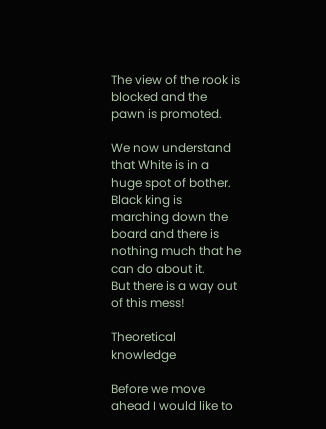The view of the rook is blocked and the pawn is promoted.

We now understand that White is in a huge spot of bother. Black king is marching down the board and there is nothing much that he can do about it.
But there is a way out of this mess!

Theoretical knowledge

Before we move ahead I would like to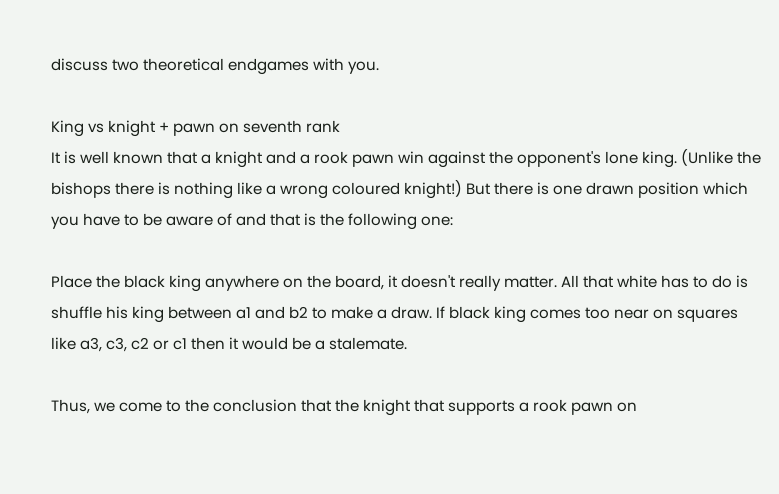discuss two theoretical endgames with you.

King vs knight + pawn on seventh rank
It is well known that a knight and a rook pawn win against the opponent's lone king. (Unlike the bishops there is nothing like a wrong coloured knight!) But there is one drawn position which you have to be aware of and that is the following one:

Place the black king anywhere on the board, it doesn't really matter. All that white has to do is shuffle his king between a1 and b2 to make a draw. If black king comes too near on squares like a3, c3, c2 or c1 then it would be a stalemate.

Thus, we come to the conclusion that the knight that supports a rook pawn on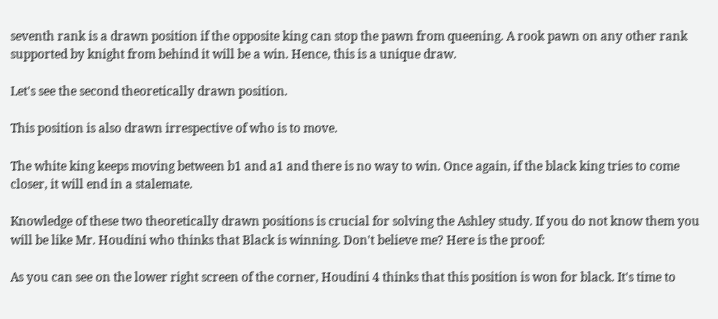seventh rank is a drawn position if the opposite king can stop the pawn from queening. A rook pawn on any other rank supported by knight from behind it will be a win. Hence, this is a unique draw.

Let's see the second theoretically drawn position.

This position is also drawn irrespective of who is to move.

The white king keeps moving between b1 and a1 and there is no way to win. Once again, if the black king tries to come closer, it will end in a stalemate.

Knowledge of these two theoretically drawn positions is crucial for solving the Ashley study. If you do not know them you will be like Mr. Houdini who thinks that Black is winning. Don't believe me? Here is the proof:

As you can see on the lower right screen of the corner, Houdini 4 thinks that this position is won for black. It's time to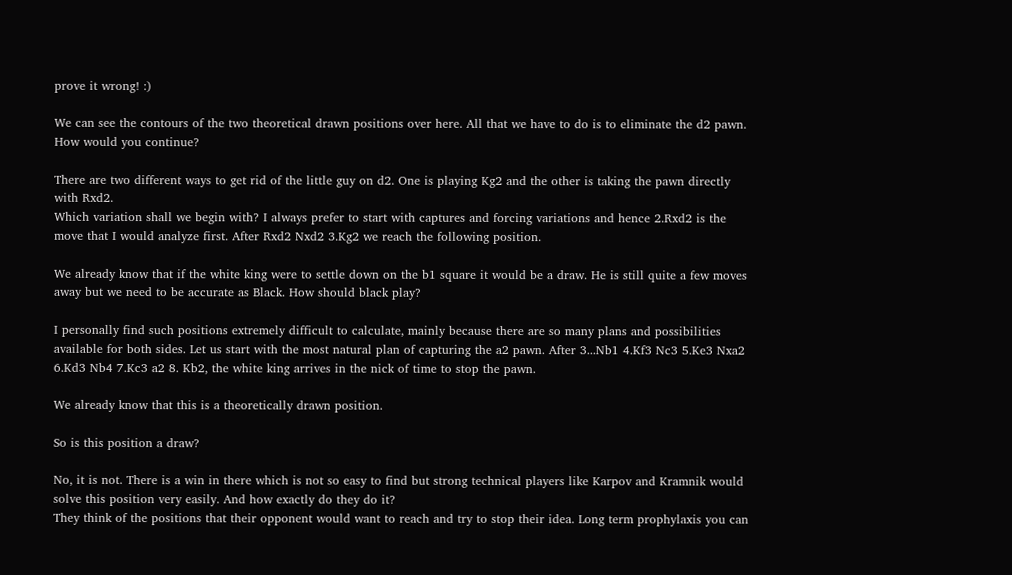prove it wrong! :)

We can see the contours of the two theoretical drawn positions over here. All that we have to do is to eliminate the d2 pawn. How would you continue?

There are two different ways to get rid of the little guy on d2. One is playing Kg2 and the other is taking the pawn directly with Rxd2.
Which variation shall we begin with? I always prefer to start with captures and forcing variations and hence 2.Rxd2 is the move that I would analyze first. After Rxd2 Nxd2 3.Kg2 we reach the following position.

We already know that if the white king were to settle down on the b1 square it would be a draw. He is still quite a few moves away but we need to be accurate as Black. How should black play?

I personally find such positions extremely difficult to calculate, mainly because there are so many plans and possibilities available for both sides. Let us start with the most natural plan of capturing the a2 pawn. After 3...Nb1 4.Kf3 Nc3 5.Ke3 Nxa2 6.Kd3 Nb4 7.Kc3 a2 8. Kb2, the white king arrives in the nick of time to stop the pawn.

We already know that this is a theoretically drawn position.

So is this position a draw?

No, it is not. There is a win in there which is not so easy to find but strong technical players like Karpov and Kramnik would solve this position very easily. And how exactly do they do it?
They think of the positions that their opponent would want to reach and try to stop their idea. Long term prophylaxis you can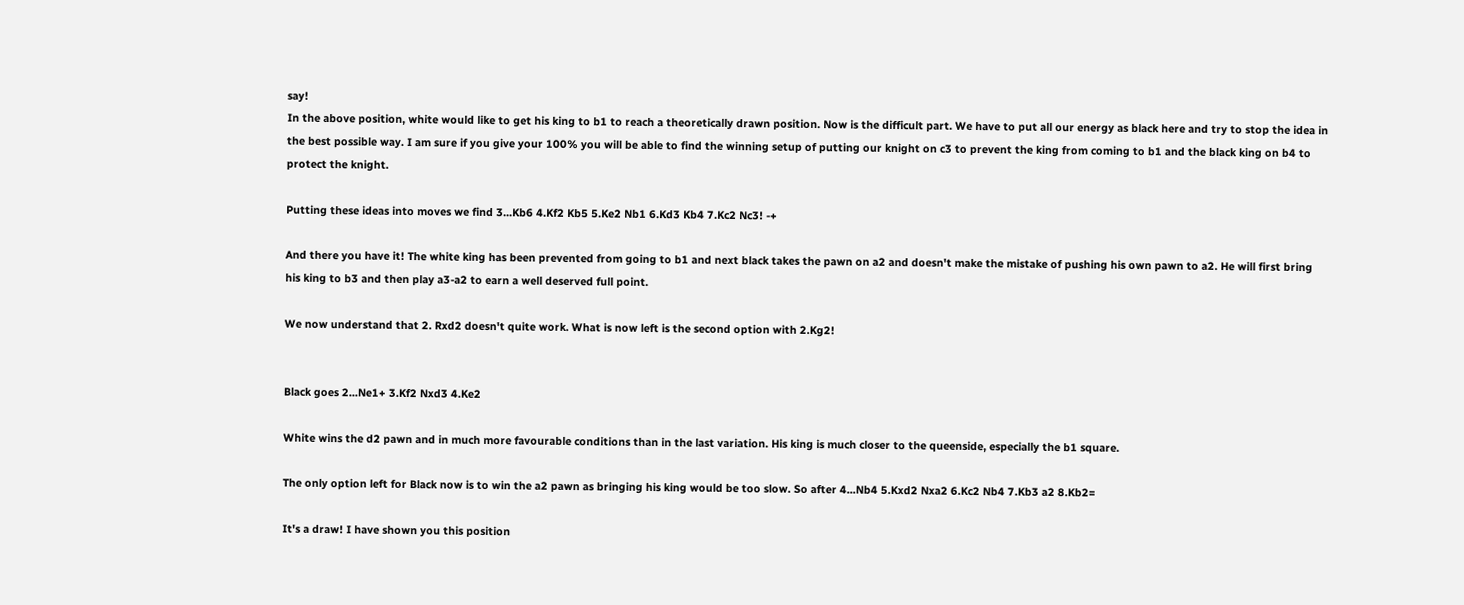say!
In the above position, white would like to get his king to b1 to reach a theoretically drawn position. Now is the difficult part. We have to put all our energy as black here and try to stop the idea in the best possible way. I am sure if you give your 100% you will be able to find the winning setup of putting our knight on c3 to prevent the king from coming to b1 and the black king on b4 to protect the knight.

Putting these ideas into moves we find 3...Kb6 4.Kf2 Kb5 5.Ke2 Nb1 6.Kd3 Kb4 7.Kc2 Nc3! -+

And there you have it! The white king has been prevented from going to b1 and next black takes the pawn on a2 and doesn't make the mistake of pushing his own pawn to a2. He will first bring his king to b3 and then play a3-a2 to earn a well deserved full point.

We now understand that 2. Rxd2 doesn't quite work. What is now left is the second option with 2.Kg2!


Black goes 2...Ne1+ 3.Kf2 Nxd3 4.Ke2

White wins the d2 pawn and in much more favourable conditions than in the last variation. His king is much closer to the queenside, especially the b1 square.

The only option left for Black now is to win the a2 pawn as bringing his king would be too slow. So after 4...Nb4 5.Kxd2 Nxa2 6.Kc2 Nb4 7.Kb3 a2 8.Kb2=

It's a draw! I have shown you this position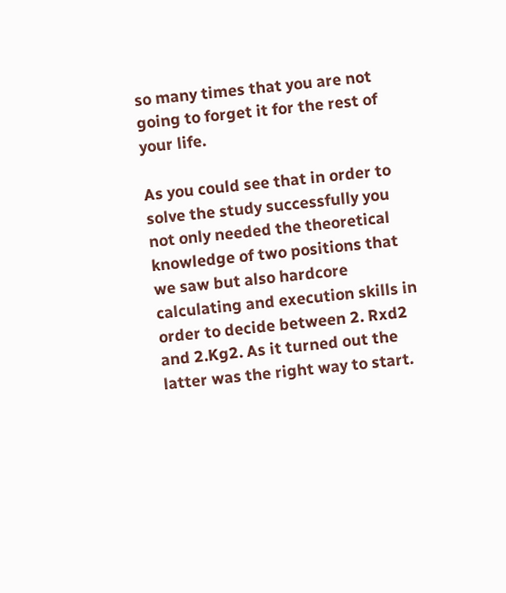so many times that you are not going to forget it for the rest of your life.

As you could see that in order to solve the study successfully you not only needed the theoretical knowledge of two positions that we saw but also hardcore calculating and execution skills in order to decide between 2. Rxd2 and 2.Kg2. As it turned out the latter was the right way to start.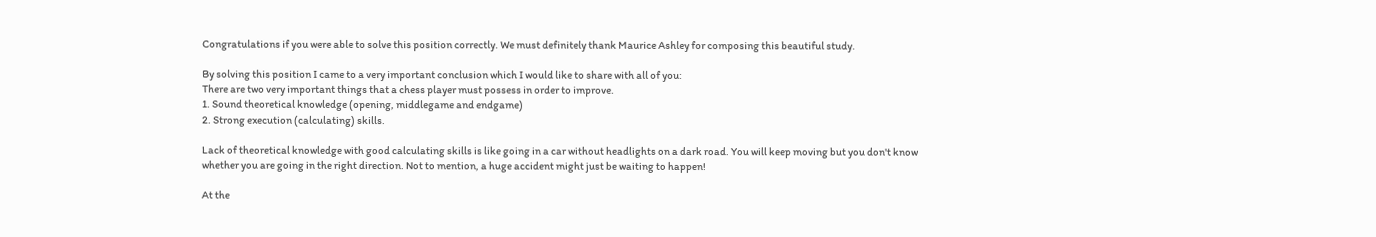Congratulations if you were able to solve this position correctly. We must definitely thank Maurice Ashley for composing this beautiful study.

By solving this position I came to a very important conclusion which I would like to share with all of you:
There are two very important things that a chess player must possess in order to improve.
1. Sound theoretical knowledge (opening, middlegame and endgame)
2. Strong execution (calculating) skills.

Lack of theoretical knowledge with good calculating skills is like going in a car without headlights on a dark road. You will keep moving but you don't know whether you are going in the right direction. Not to mention, a huge accident might just be waiting to happen!

At the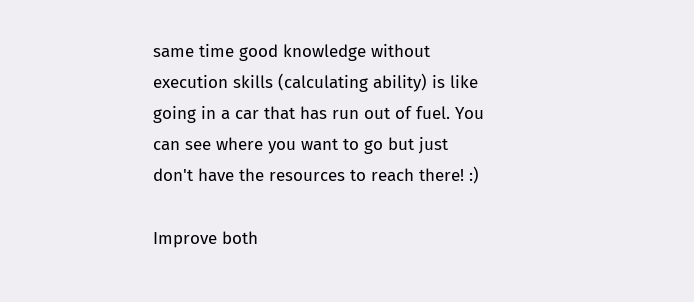same time good knowledge without execution skills (calculating ability) is like going in a car that has run out of fuel. You can see where you want to go but just don't have the resources to reach there! :)

Improve both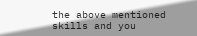the above mentioned skills and you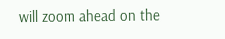will zoom ahead on the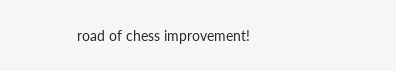road of chess improvement!